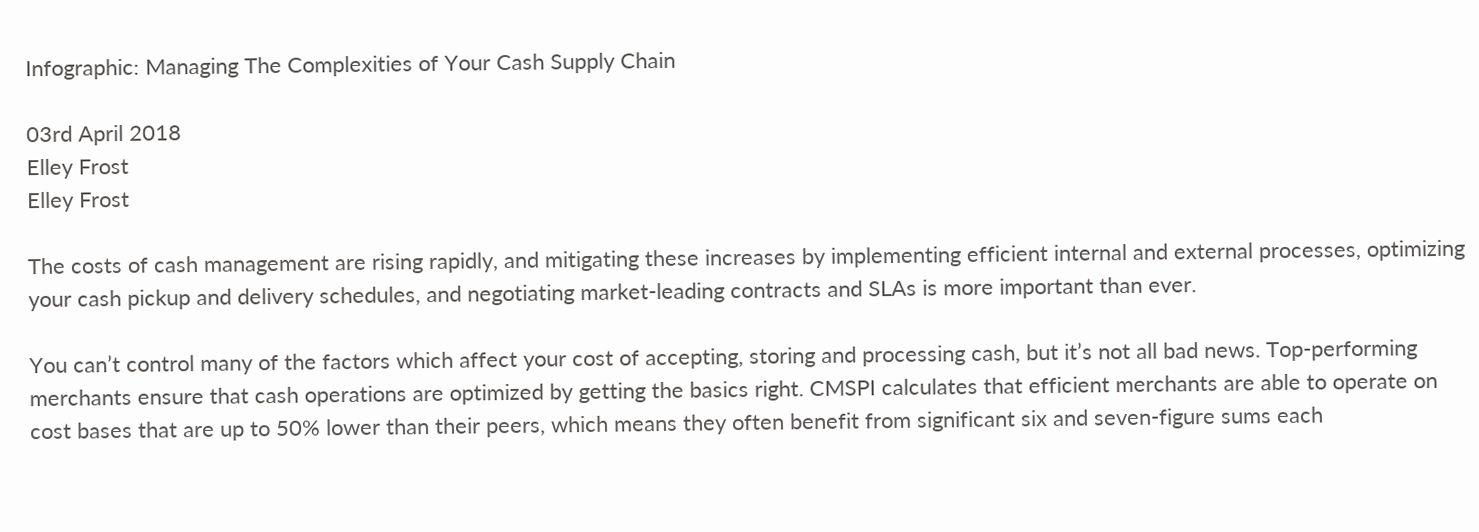Infographic: Managing The Complexities of Your Cash Supply Chain

03rd April 2018
Elley Frost
Elley Frost

The costs of cash management are rising rapidly, and mitigating these increases by implementing efficient internal and external processes, optimizing your cash pickup and delivery schedules, and negotiating market-leading contracts and SLAs is more important than ever.

You can’t control many of the factors which affect your cost of accepting, storing and processing cash, but it’s not all bad news. Top-performing merchants ensure that cash operations are optimized by getting the basics right. CMSPI calculates that efficient merchants are able to operate on cost bases that are up to 50% lower than their peers, which means they often benefit from significant six and seven-figure sums each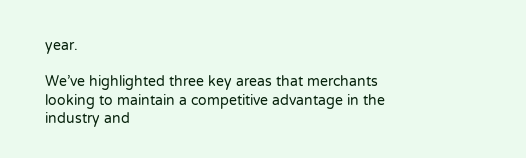year.

We’ve highlighted three key areas that merchants looking to maintain a competitive advantage in the industry and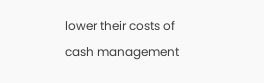lower their costs of cash management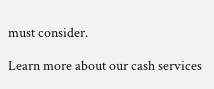must consider.

Learn more about our cash services